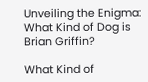Unveiling the Enigma: What Kind of Dog is Brian Griffin?

What Kind of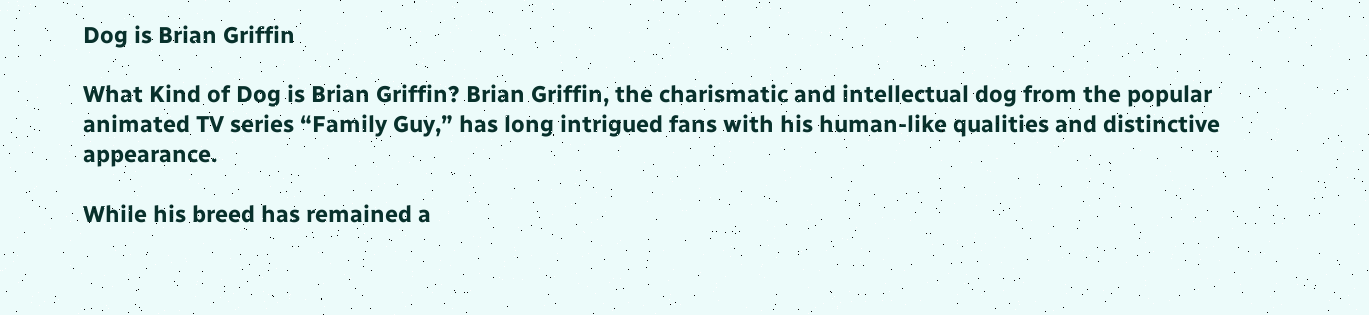Dog is Brian Griffin

What Kind of Dog is Brian Griffin? Brian Griffin, the charismatic and intellectual dog from the popular animated TV series “Family Guy,” has long intrigued fans with his human-like qualities and distinctive appearance.

While his breed has remained a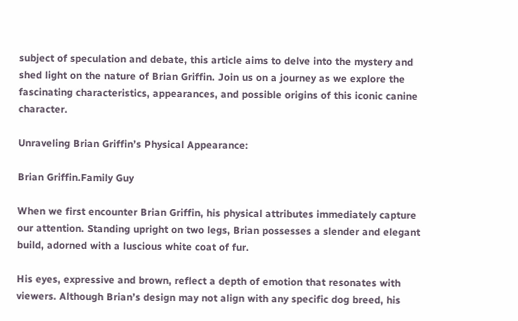subject of speculation and debate, this article aims to delve into the mystery and shed light on the nature of Brian Griffin. Join us on a journey as we explore the fascinating characteristics, appearances, and possible origins of this iconic canine character.

Unraveling Brian Griffin’s Physical Appearance:

Brian Griffin.Family Guy

When we first encounter Brian Griffin, his physical attributes immediately capture our attention. Standing upright on two legs, Brian possesses a slender and elegant build, adorned with a luscious white coat of fur.

His eyes, expressive and brown, reflect a depth of emotion that resonates with viewers. Although Brian’s design may not align with any specific dog breed, his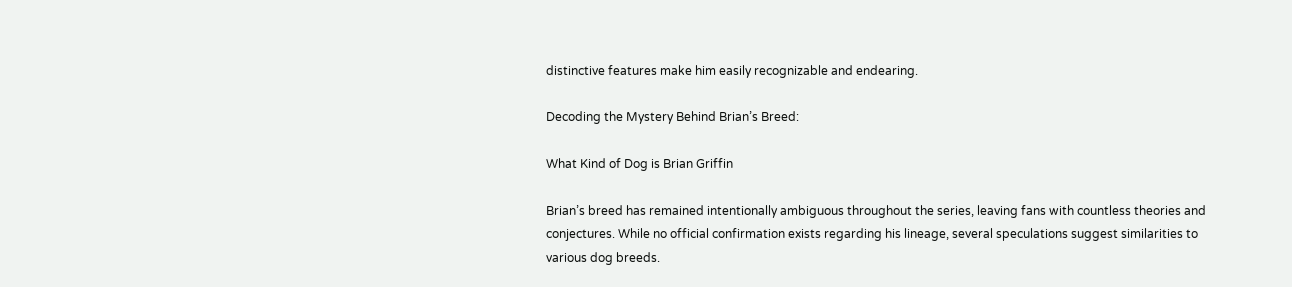distinctive features make him easily recognizable and endearing.

Decoding the Mystery Behind Brian’s Breed:

What Kind of Dog is Brian Griffin

Brian’s breed has remained intentionally ambiguous throughout the series, leaving fans with countless theories and conjectures. While no official confirmation exists regarding his lineage, several speculations suggest similarities to various dog breeds.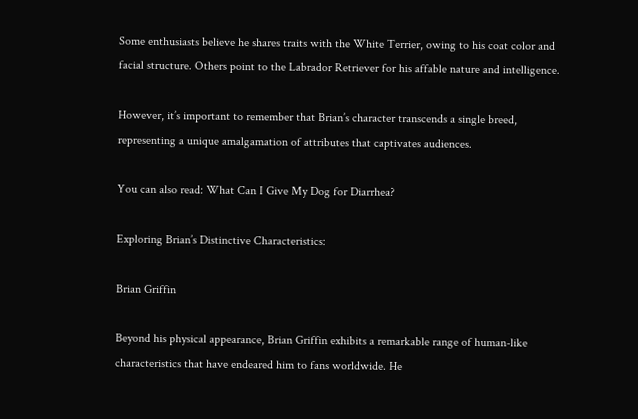Some enthusiasts believe he shares traits with the White Terrier, owing to his coat color and facial structure. Others point to the Labrador Retriever for his affable nature and intelligence.

However, it’s important to remember that Brian’s character transcends a single breed, representing a unique amalgamation of attributes that captivates audiences.

You can also read: What Can I Give My Dog for Diarrhea?

Exploring Brian’s Distinctive Characteristics:

Brian Griffin

Beyond his physical appearance, Brian Griffin exhibits a remarkable range of human-like characteristics that have endeared him to fans worldwide. He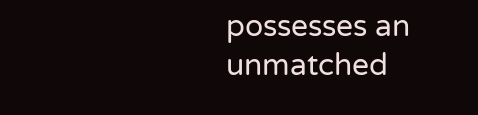possesses an unmatched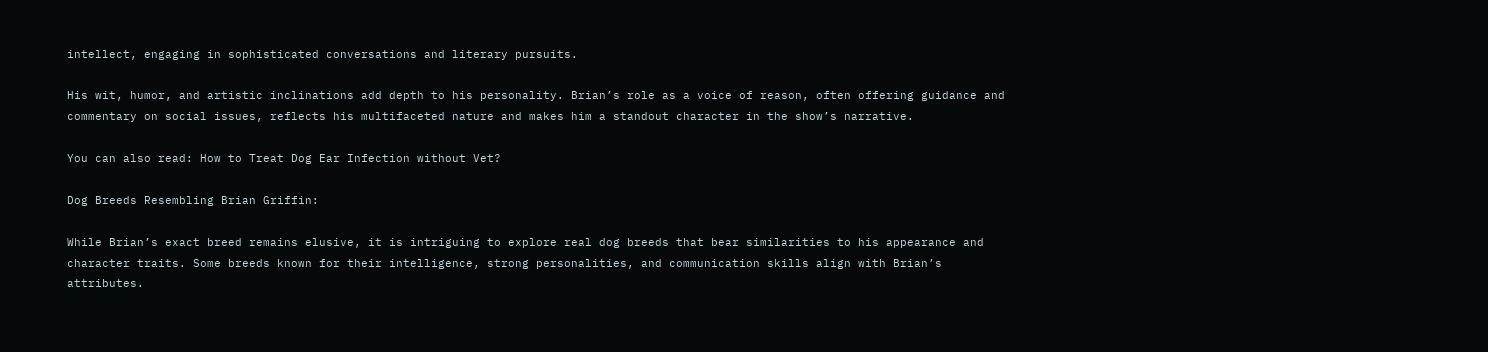intellect, engaging in sophisticated conversations and literary pursuits.

His wit, humor, and artistic inclinations add depth to his personality. Brian’s role as a voice of reason, often offering guidance and commentary on social issues, reflects his multifaceted nature and makes him a standout character in the show’s narrative.

You can also read: How to Treat Dog Ear Infection without Vet?

Dog Breeds Resembling Brian Griffin:

While Brian’s exact breed remains elusive, it is intriguing to explore real dog breeds that bear similarities to his appearance and character traits. Some breeds known for their intelligence, strong personalities, and communication skills align with Brian’s attributes.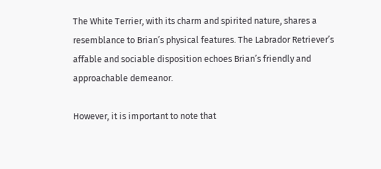The White Terrier, with its charm and spirited nature, shares a resemblance to Brian’s physical features. The Labrador Retriever’s affable and sociable disposition echoes Brian’s friendly and approachable demeanor.

However, it is important to note that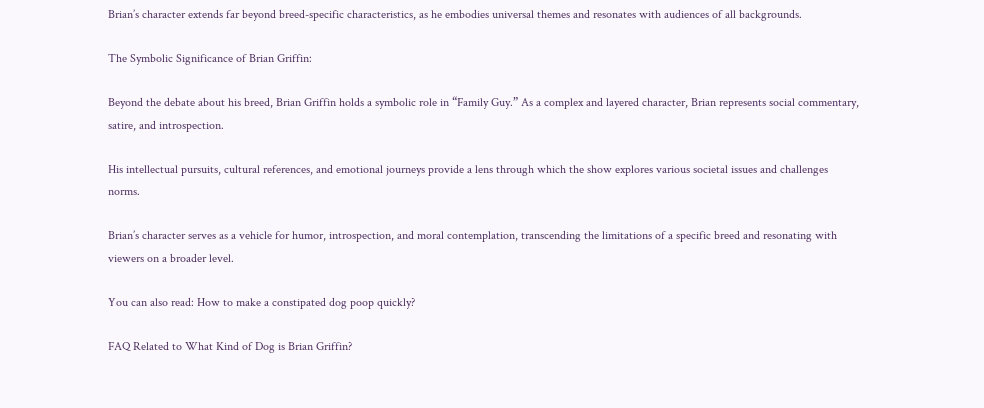Brian’s character extends far beyond breed-specific characteristics, as he embodies universal themes and resonates with audiences of all backgrounds.

The Symbolic Significance of Brian Griffin:

Beyond the debate about his breed, Brian Griffin holds a symbolic role in “Family Guy.” As a complex and layered character, Brian represents social commentary, satire, and introspection.

His intellectual pursuits, cultural references, and emotional journeys provide a lens through which the show explores various societal issues and challenges norms.

Brian’s character serves as a vehicle for humor, introspection, and moral contemplation, transcending the limitations of a specific breed and resonating with viewers on a broader level.

You can also read: How to make a constipated dog poop quickly?

FAQ Related to What Kind of Dog is Brian Griffin?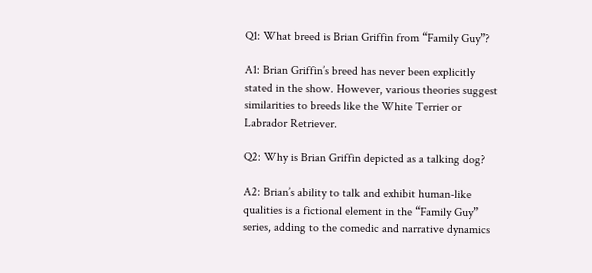Q1: What breed is Brian Griffin from “Family Guy”?

A1: Brian Griffin’s breed has never been explicitly stated in the show. However, various theories suggest similarities to breeds like the White Terrier or Labrador Retriever.

Q2: Why is Brian Griffin depicted as a talking dog?

A2: Brian’s ability to talk and exhibit human-like qualities is a fictional element in the “Family Guy” series, adding to the comedic and narrative dynamics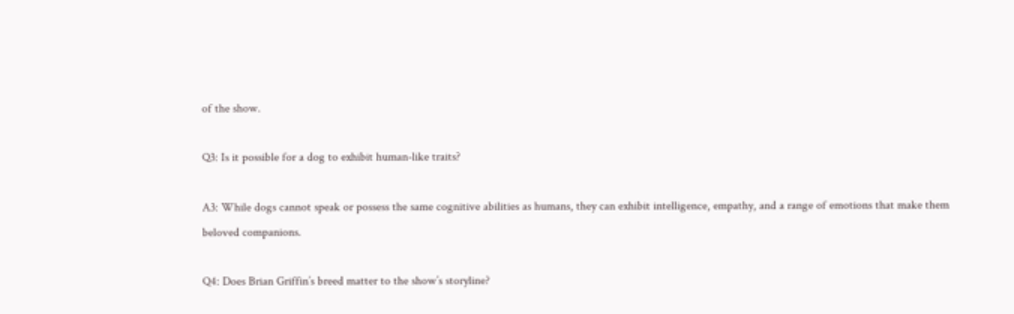of the show.

Q3: Is it possible for a dog to exhibit human-like traits?

A3: While dogs cannot speak or possess the same cognitive abilities as humans, they can exhibit intelligence, empathy, and a range of emotions that make them beloved companions.

Q4: Does Brian Griffin’s breed matter to the show’s storyline?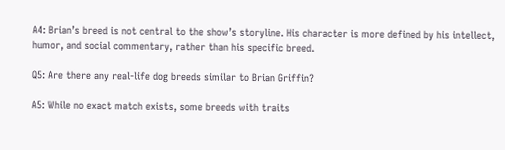A4: Brian’s breed is not central to the show’s storyline. His character is more defined by his intellect, humor, and social commentary, rather than his specific breed.

Q5: Are there any real-life dog breeds similar to Brian Griffin?

A5: While no exact match exists, some breeds with traits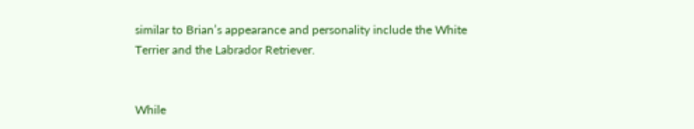similar to Brian’s appearance and personality include the White Terrier and the Labrador Retriever.


While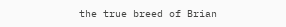the true breed of Brian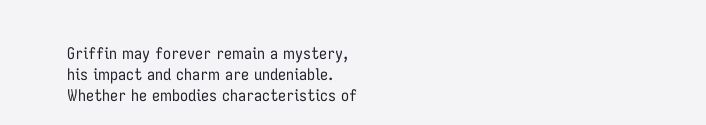Griffin may forever remain a mystery, his impact and charm are undeniable. Whether he embodies characteristics of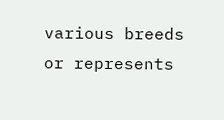various breeds or represents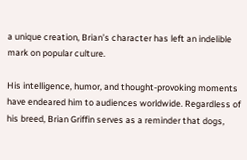a unique creation, Brian’s character has left an indelible mark on popular culture.

His intelligence, humor, and thought-provoking moments have endeared him to audiences worldwide. Regardless of his breed, Brian Griffin serves as a reminder that dogs,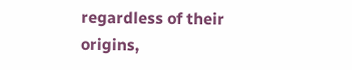regardless of their origins,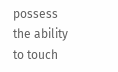possess the ability to touch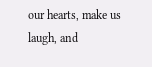our hearts, make us laugh, and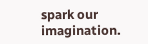spark our imagination.